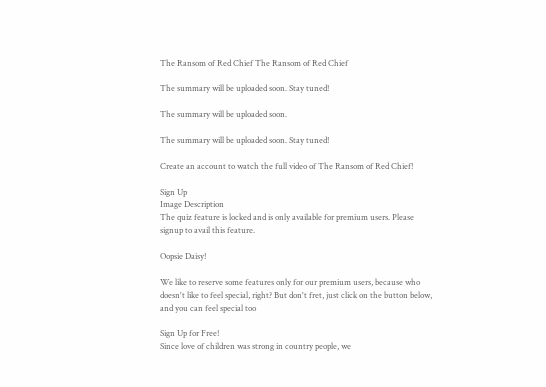The Ransom of Red Chief The Ransom of Red Chief

The summary will be uploaded soon. Stay tuned!

The summary will be uploaded soon.

The summary will be uploaded soon. Stay tuned!

Create an account to watch the full video of The Ransom of Red Chief!

Sign Up
Image Description
The quiz feature is locked and is only available for premium users. Please signup to avail this feature.

Oopsie Daisy!

We like to reserve some features only for our premium users, because who doesn't like to feel special, right? But don't fret, just click on the button below, and you can feel special too

Sign Up for Free!
Since love of children was strong in country people, we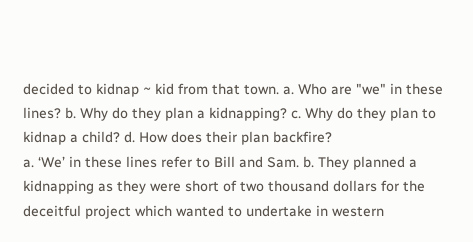decided to kidnap ~ kid from that town. a. Who are "we" in these lines? b. Why do they plan a kidnapping? c. Why do they plan to kidnap a child? d. How does their plan backfire?
a. ‘We’ in these lines refer to Bill and Sam. b. They planned a kidnapping as they were short of two thousand dollars for the deceitful project which wanted to undertake in western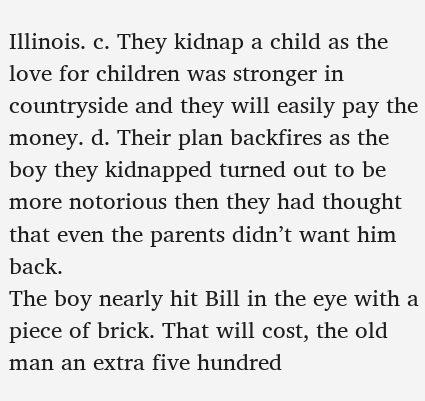Illinois. c. They kidnap a child as the love for children was stronger in countryside and they will easily pay the money. d. Their plan backfires as the boy they kidnapped turned out to be more notorious then they had thought that even the parents didn’t want him back.
The boy nearly hit Bill in the eye with a piece of brick. That will cost, the old man an extra five hundred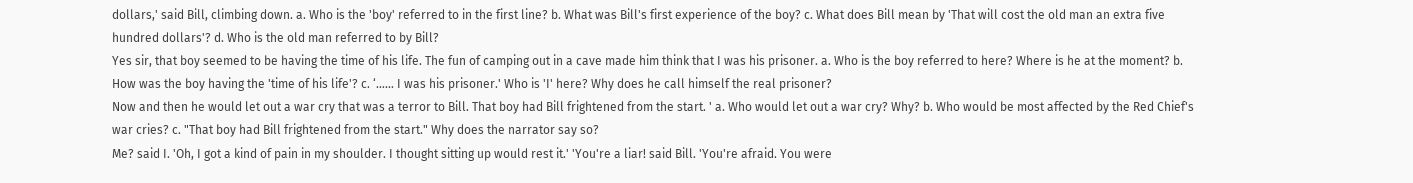dollars,' said Bill, climbing down. a. Who is the 'boy' referred to in the first line? b. What was Bill's first experience of the boy? c. What does Bill mean by 'That will cost the old man an extra five hundred dollars'? d. Who is the old man referred to by Bill?
Yes sir, that boy seemed to be having the time of his life. The fun of camping out in a cave made him think that I was his prisoner. a. Who is the boy referred to here? Where is he at the moment? b. How was the boy having the 'time of his life'? c. ‘…… I was his prisoner.' Who is 'I' here? Why does he call himself the real prisoner?
Now and then he would let out a war cry that was a terror to Bill. That boy had Bill frightened from the start. ' a. Who would let out a war cry? Why? b. Who would be most affected by the Red Chief's war cries? c. "That boy had Bill frightened from the start." Why does the narrator say so?
Me? said I. 'Oh, I got a kind of pain in my shoulder. I thought sitting up would rest it.' 'You're a liar! said Bill. 'You're afraid. You were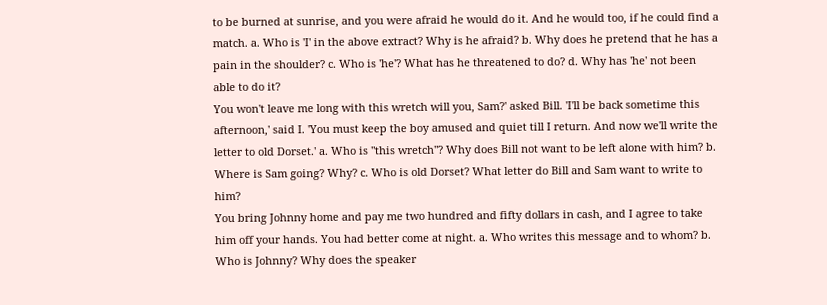to be burned at sunrise, and you were afraid he would do it. And he would too, if he could find a match. a. Who is 'I' in the above extract? Why is he afraid? b. Why does he pretend that he has a pain in the shoulder? c. Who is 'he'? What has he threatened to do? d. Why has 'he' not been able to do it?
You won't leave me long with this wretch will you, Sam?' asked Bill. 'I'll be back sometime this afternoon,' said I. 'You must keep the boy amused and quiet till I return. And now we'll write the letter to old Dorset.' a. Who is "this wretch"? Why does Bill not want to be left alone with him? b. Where is Sam going? Why? c. Who is old Dorset? What letter do Bill and Sam want to write to him?
You bring Johnny home and pay me two hundred and fifty dollars in cash, and I agree to take him off your hands. You had better come at night. a. Who writes this message and to whom? b. Who is Johnny? Why does the speaker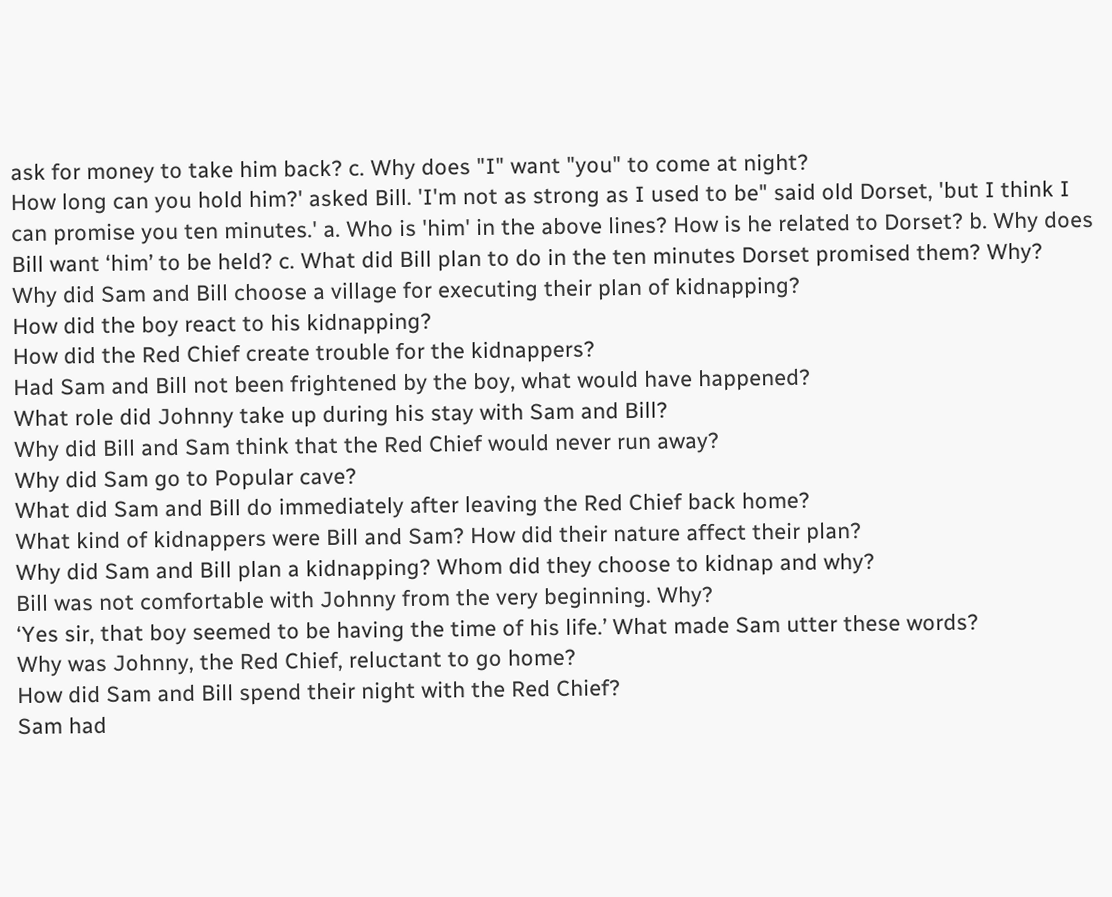ask for money to take him back? c. Why does "I" want "you" to come at night?
How long can you hold him?' asked Bill. 'I'm not as strong as I used to be" said old Dorset, 'but I think I can promise you ten minutes.' a. Who is 'him' in the above lines? How is he related to Dorset? b. Why does Bill want ‘him’ to be held? c. What did Bill plan to do in the ten minutes Dorset promised them? Why?
Why did Sam and Bill choose a village for executing their plan of kidnapping?
How did the boy react to his kidnapping?
How did the Red Chief create trouble for the kidnappers?
Had Sam and Bill not been frightened by the boy, what would have happened?
What role did Johnny take up during his stay with Sam and Bill?
Why did Bill and Sam think that the Red Chief would never run away?
Why did Sam go to Popular cave?
What did Sam and Bill do immediately after leaving the Red Chief back home?
What kind of kidnappers were Bill and Sam? How did their nature affect their plan?
Why did Sam and Bill plan a kidnapping? Whom did they choose to kidnap and why?
Bill was not comfortable with Johnny from the very beginning. Why?
‘Yes sir, that boy seemed to be having the time of his life.’ What made Sam utter these words?
Why was Johnny, the Red Chief, reluctant to go home?
How did Sam and Bill spend their night with the Red Chief?
Sam had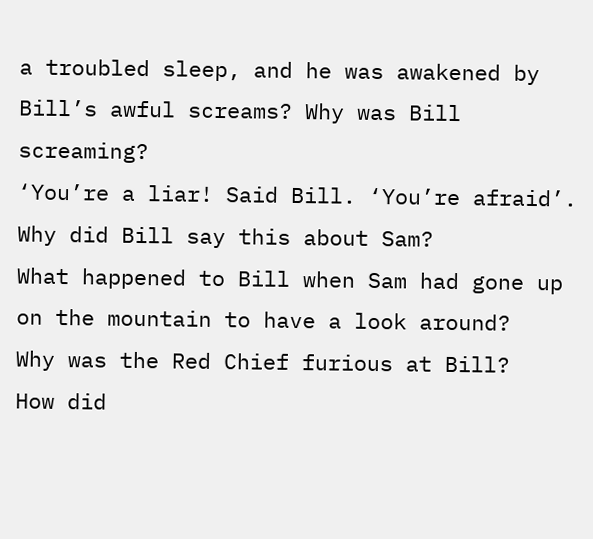a troubled sleep, and he was awakened by Bill’s awful screams? Why was Bill screaming?
‘You’re a liar! Said Bill. ‘You’re afraid’. Why did Bill say this about Sam?
What happened to Bill when Sam had gone up on the mountain to have a look around?
Why was the Red Chief furious at Bill?
How did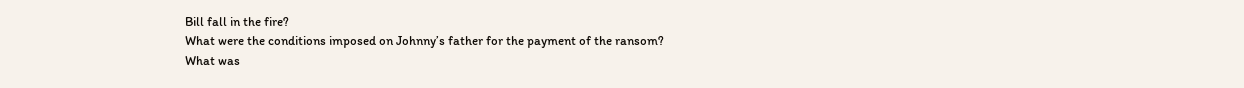Bill fall in the fire?
What were the conditions imposed on Johnny’s father for the payment of the ransom?
What was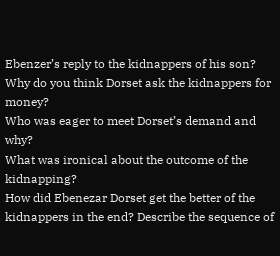Ebenzer’s reply to the kidnappers of his son?
Why do you think Dorset ask the kidnappers for money?
Who was eager to meet Dorset’s demand and why?
What was ironical about the outcome of the kidnapping?
How did Ebenezar Dorset get the better of the kidnappers in the end? Describe the sequence of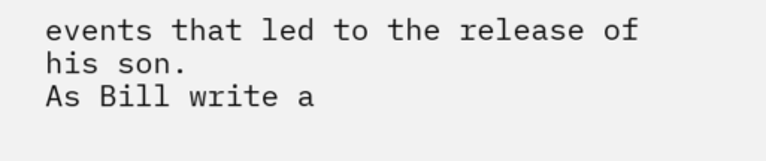events that led to the release of his son.
As Bill write a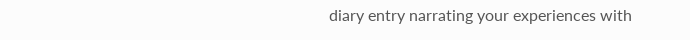diary entry narrating your experiences with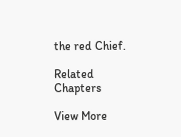the red Chief.

Related Chapters

View More